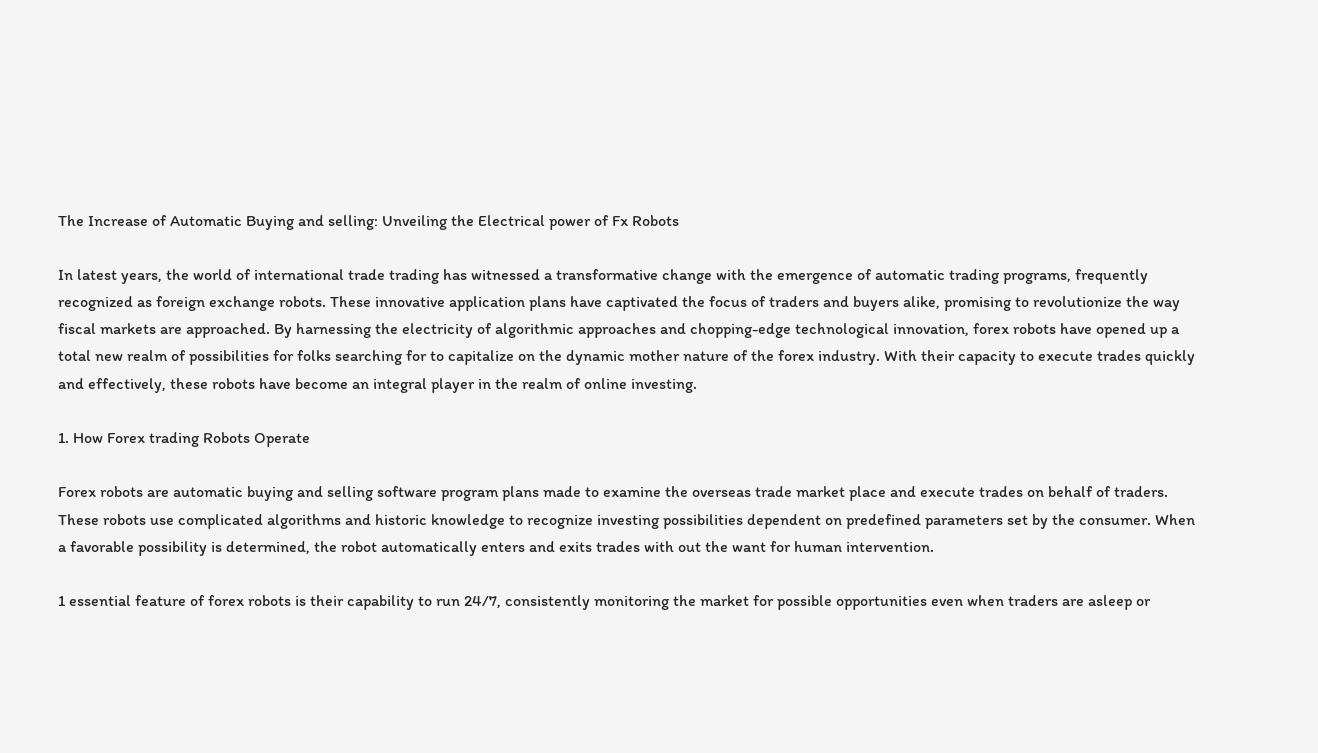The Increase of Automatic Buying and selling: Unveiling the Electrical power of Fx Robots

In latest years, the world of international trade trading has witnessed a transformative change with the emergence of automatic trading programs, frequently recognized as foreign exchange robots. These innovative application plans have captivated the focus of traders and buyers alike, promising to revolutionize the way fiscal markets are approached. By harnessing the electricity of algorithmic approaches and chopping-edge technological innovation, forex robots have opened up a total new realm of possibilities for folks searching for to capitalize on the dynamic mother nature of the forex industry. With their capacity to execute trades quickly and effectively, these robots have become an integral player in the realm of online investing.

1. How Forex trading Robots Operate

Forex robots are automatic buying and selling software program plans made to examine the overseas trade market place and execute trades on behalf of traders. These robots use complicated algorithms and historic knowledge to recognize investing possibilities dependent on predefined parameters set by the consumer. When a favorable possibility is determined, the robot automatically enters and exits trades with out the want for human intervention.

1 essential feature of forex robots is their capability to run 24/7, consistently monitoring the market for possible opportunities even when traders are asleep or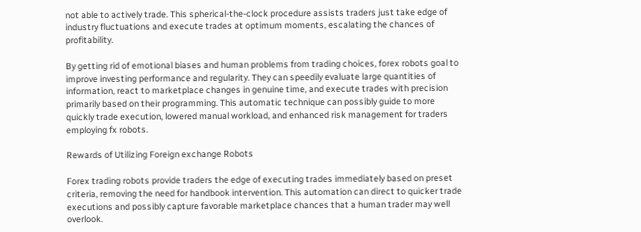not able to actively trade. This spherical-the-clock procedure assists traders just take edge of industry fluctuations and execute trades at optimum moments, escalating the chances of profitability.

By getting rid of emotional biases and human problems from trading choices, forex robots goal to improve investing performance and regularity. They can speedily evaluate large quantities of information, react to marketplace changes in genuine time, and execute trades with precision primarily based on their programming. This automatic technique can possibly guide to more quickly trade execution, lowered manual workload, and enhanced risk management for traders employing fx robots.

Rewards of Utilizing Foreign exchange Robots

Forex trading robots provide traders the edge of executing trades immediately based on preset criteria, removing the need for handbook intervention. This automation can direct to quicker trade executions and possibly capture favorable marketplace chances that a human trader may well overlook.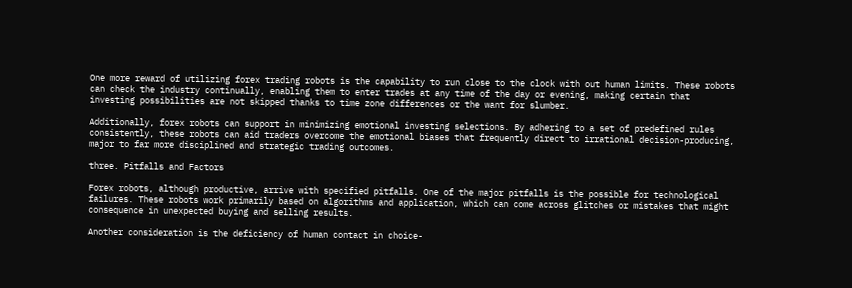One more reward of utilizing forex trading robots is the capability to run close to the clock with out human limits. These robots can check the industry continually, enabling them to enter trades at any time of the day or evening, making certain that investing possibilities are not skipped thanks to time zone differences or the want for slumber.

Additionally, forex robots can support in minimizing emotional investing selections. By adhering to a set of predefined rules consistently, these robots can aid traders overcome the emotional biases that frequently direct to irrational decision-producing, major to far more disciplined and strategic trading outcomes.

three. Pitfalls and Factors

Forex robots, although productive, arrive with specified pitfalls. One of the major pitfalls is the possible for technological failures. These robots work primarily based on algorithms and application, which can come across glitches or mistakes that might consequence in unexpected buying and selling results.

Another consideration is the deficiency of human contact in choice-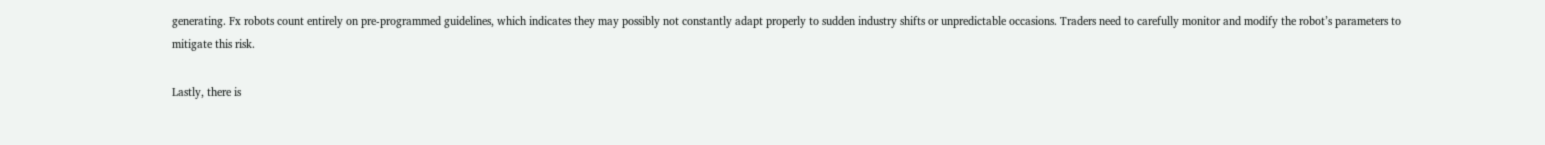generating. Fx robots count entirely on pre-programmed guidelines, which indicates they may possibly not constantly adapt properly to sudden industry shifts or unpredictable occasions. Traders need to carefully monitor and modify the robot’s parameters to mitigate this risk.

Lastly, there is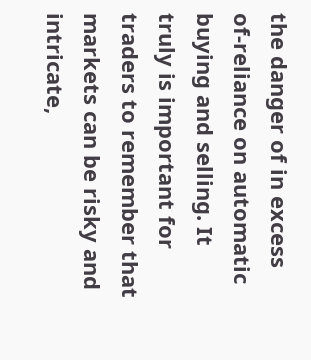the danger of in excess of-reliance on automatic buying and selling. It truly is important for traders to remember that markets can be risky and intricate,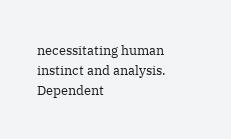necessitating human instinct and analysis. Dependent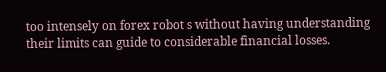too intensely on forex robot s without having understanding their limits can guide to considerable financial losses.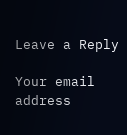Leave a Reply

Your email address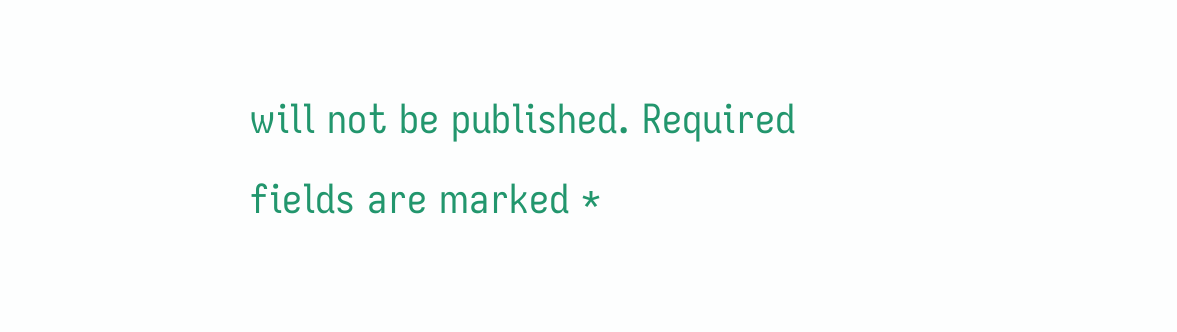will not be published. Required fields are marked *